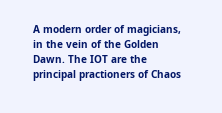A modern order of magicians, in the vein of the Golden Dawn. The IOT are the principal practioners of Chaos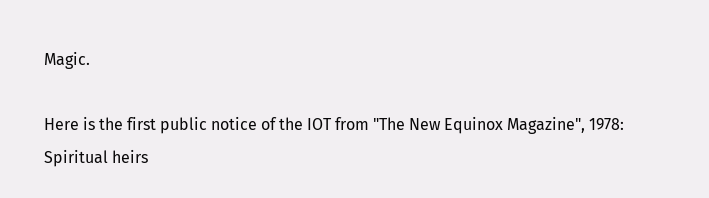Magic.

Here is the first public notice of the IOT from "The New Equinox Magazine", 1978:
Spiritual heirs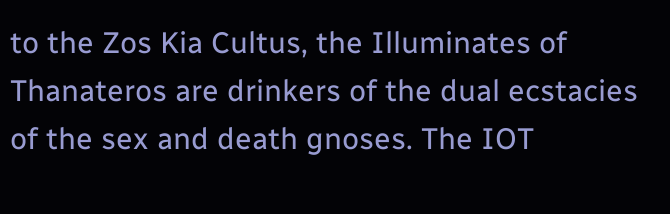to the Zos Kia Cultus, the Illuminates of Thanateros are drinkers of the dual ecstacies of the sex and death gnoses. The IOT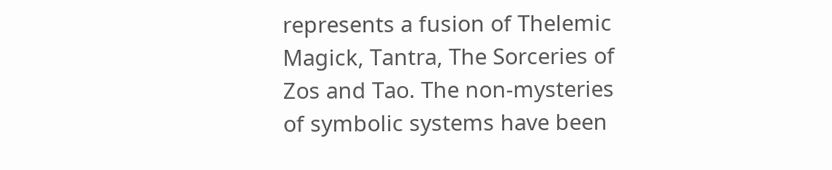represents a fusion of Thelemic Magick, Tantra, The Sorceries of Zos and Tao. The non-mysteries of symbolic systems have been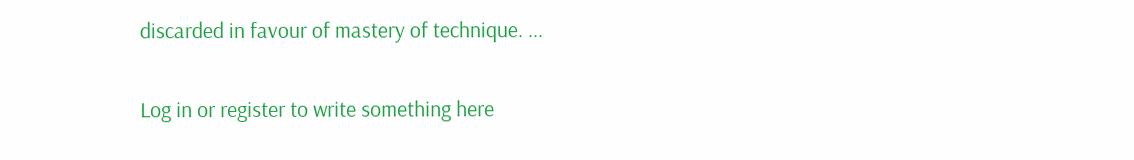discarded in favour of mastery of technique. ...

Log in or register to write something here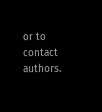or to contact authors.